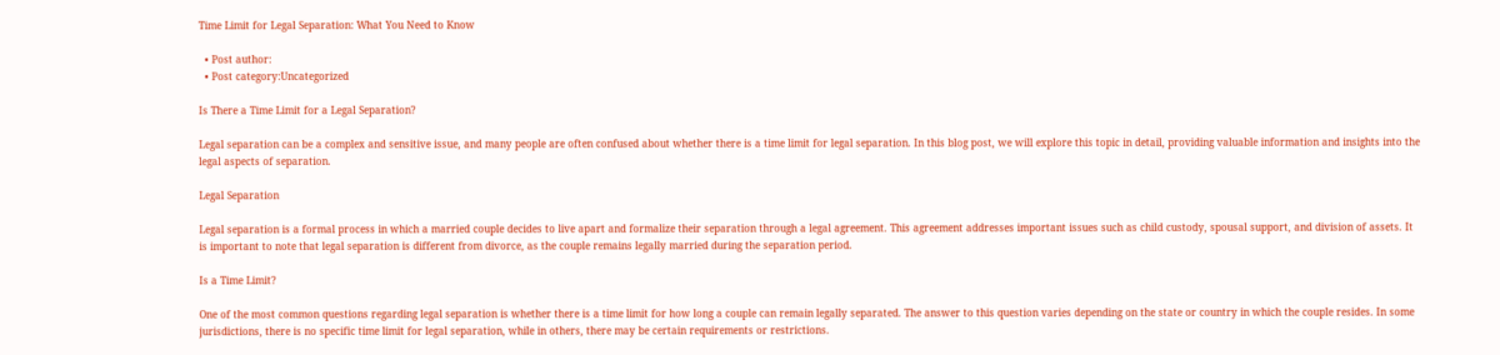Time Limit for Legal Separation: What You Need to Know

  • Post author:
  • Post category:Uncategorized

Is There a Time Limit for a Legal Separation?

Legal separation can be a complex and sensitive issue, and many people are often confused about whether there is a time limit for legal separation. In this blog post, we will explore this topic in detail, providing valuable information and insights into the legal aspects of separation.

Legal Separation

Legal separation is a formal process in which a married couple decides to live apart and formalize their separation through a legal agreement. This agreement addresses important issues such as child custody, spousal support, and division of assets. It is important to note that legal separation is different from divorce, as the couple remains legally married during the separation period.

Is a Time Limit?

One of the most common questions regarding legal separation is whether there is a time limit for how long a couple can remain legally separated. The answer to this question varies depending on the state or country in which the couple resides. In some jurisdictions, there is no specific time limit for legal separation, while in others, there may be certain requirements or restrictions.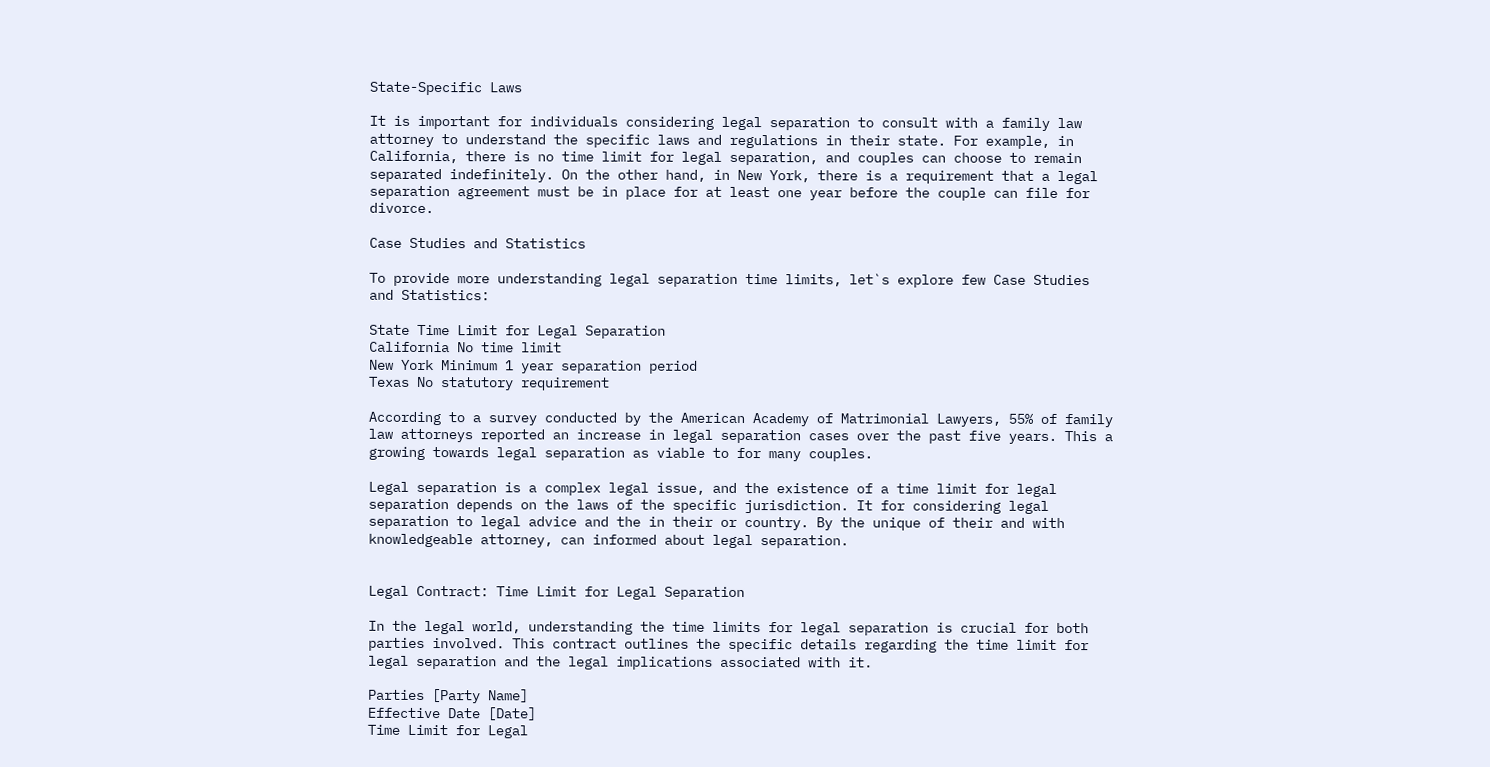State-Specific Laws

It is important for individuals considering legal separation to consult with a family law attorney to understand the specific laws and regulations in their state. For example, in California, there is no time limit for legal separation, and couples can choose to remain separated indefinitely. On the other hand, in New York, there is a requirement that a legal separation agreement must be in place for at least one year before the couple can file for divorce.

Case Studies and Statistics

To provide more understanding legal separation time limits, let`s explore few Case Studies and Statistics:

State Time Limit for Legal Separation
California No time limit
New York Minimum 1 year separation period
Texas No statutory requirement

According to a survey conducted by the American Academy of Matrimonial Lawyers, 55% of family law attorneys reported an increase in legal separation cases over the past five years. This a growing towards legal separation as viable to for many couples.

Legal separation is a complex legal issue, and the existence of a time limit for legal separation depends on the laws of the specific jurisdiction. It for considering legal separation to legal advice and the in their or country. By the unique of their and with knowledgeable attorney, can informed about legal separation.


Legal Contract: Time Limit for Legal Separation

In the legal world, understanding the time limits for legal separation is crucial for both parties involved. This contract outlines the specific details regarding the time limit for legal separation and the legal implications associated with it.

Parties [Party Name]
Effective Date [Date]
Time Limit for Legal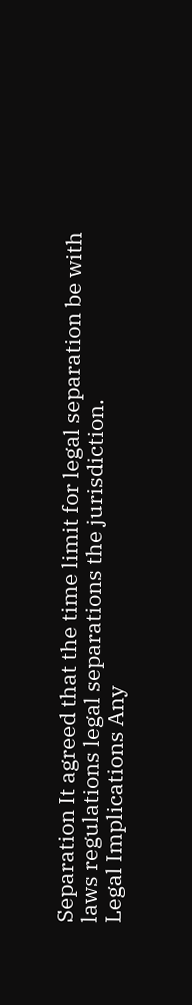Separation It agreed that the time limit for legal separation be with laws regulations legal separations the jurisdiction.
Legal Implications Any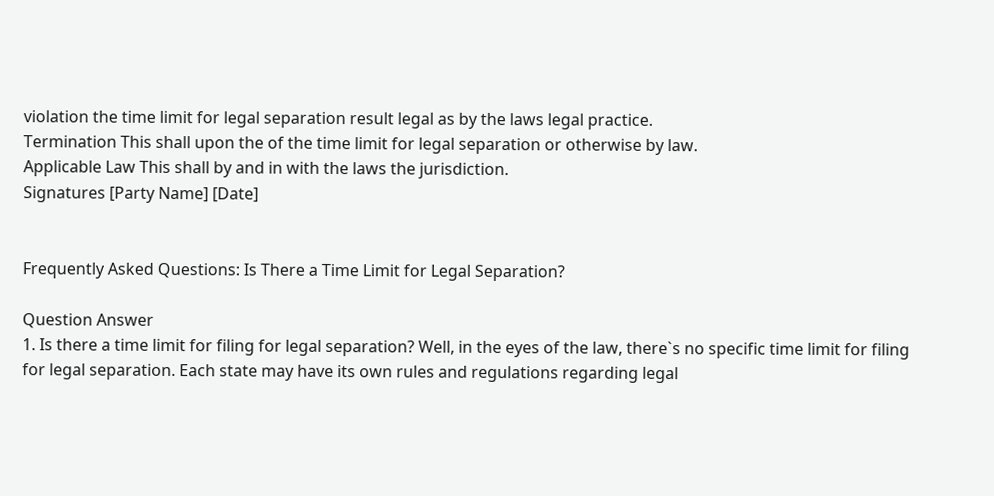violation the time limit for legal separation result legal as by the laws legal practice.
Termination This shall upon the of the time limit for legal separation or otherwise by law.
Applicable Law This shall by and in with the laws the jurisdiction.
Signatures [Party Name] [Date]


Frequently Asked Questions: Is There a Time Limit for Legal Separation?

Question Answer
1. Is there a time limit for filing for legal separation? Well, in the eyes of the law, there`s no specific time limit for filing for legal separation. Each state may have its own rules and regulations regarding legal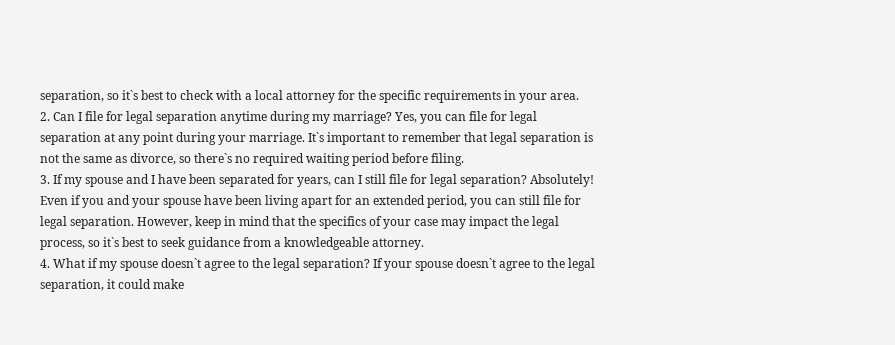separation, so it`s best to check with a local attorney for the specific requirements in your area.
2. Can I file for legal separation anytime during my marriage? Yes, you can file for legal separation at any point during your marriage. It`s important to remember that legal separation is not the same as divorce, so there`s no required waiting period before filing.
3. If my spouse and I have been separated for years, can I still file for legal separation? Absolutely! Even if you and your spouse have been living apart for an extended period, you can still file for legal separation. However, keep in mind that the specifics of your case may impact the legal process, so it`s best to seek guidance from a knowledgeable attorney.
4. What if my spouse doesn`t agree to the legal separation? If your spouse doesn`t agree to the legal separation, it could make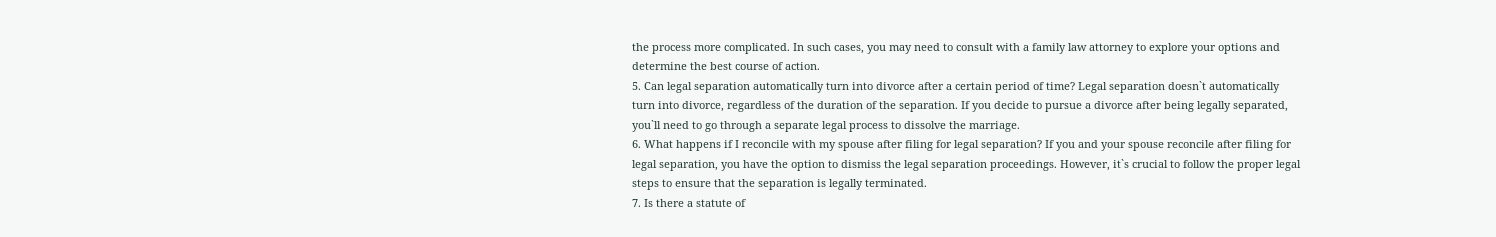the process more complicated. In such cases, you may need to consult with a family law attorney to explore your options and determine the best course of action.
5. Can legal separation automatically turn into divorce after a certain period of time? Legal separation doesn`t automatically turn into divorce, regardless of the duration of the separation. If you decide to pursue a divorce after being legally separated, you`ll need to go through a separate legal process to dissolve the marriage.
6. What happens if I reconcile with my spouse after filing for legal separation? If you and your spouse reconcile after filing for legal separation, you have the option to dismiss the legal separation proceedings. However, it`s crucial to follow the proper legal steps to ensure that the separation is legally terminated.
7. Is there a statute of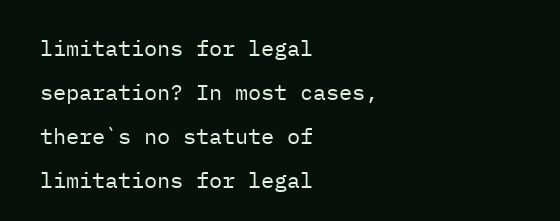limitations for legal separation? In most cases, there`s no statute of limitations for legal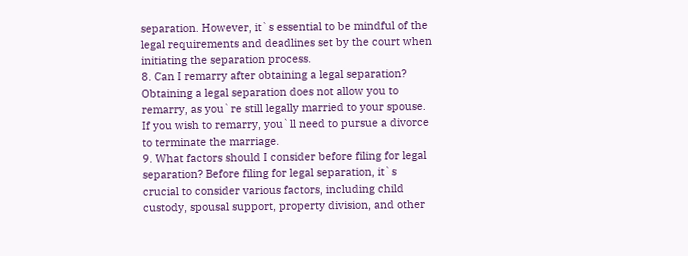separation. However, it`s essential to be mindful of the legal requirements and deadlines set by the court when initiating the separation process.
8. Can I remarry after obtaining a legal separation? Obtaining a legal separation does not allow you to remarry, as you`re still legally married to your spouse. If you wish to remarry, you`ll need to pursue a divorce to terminate the marriage.
9. What factors should I consider before filing for legal separation? Before filing for legal separation, it`s crucial to consider various factors, including child custody, spousal support, property division, and other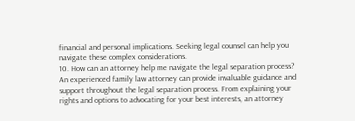financial and personal implications. Seeking legal counsel can help you navigate these complex considerations.
10. How can an attorney help me navigate the legal separation process? An experienced family law attorney can provide invaluable guidance and support throughout the legal separation process. From explaining your rights and options to advocating for your best interests, an attorney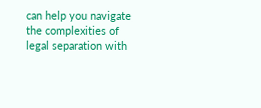can help you navigate the complexities of legal separation with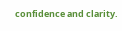confidence and clarity.